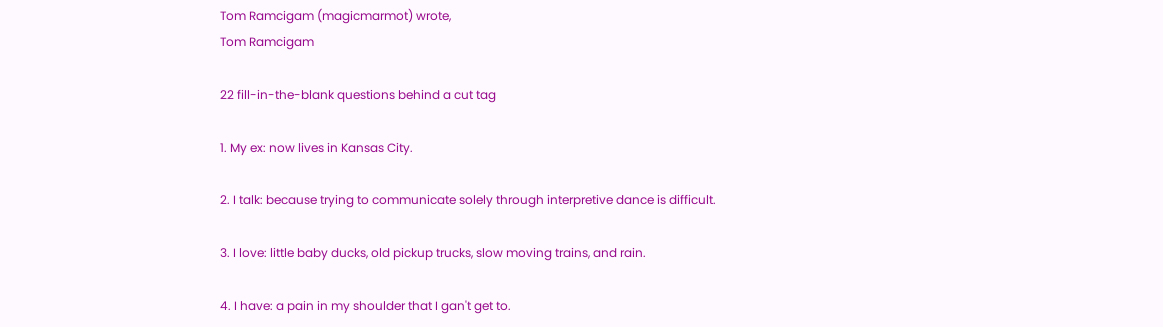Tom Ramcigam (magicmarmot) wrote,
Tom Ramcigam

22 fill-in-the-blank questions behind a cut tag

1. My ex: now lives in Kansas City.

2. I talk: because trying to communicate solely through interpretive dance is difficult.

3. I love: little baby ducks, old pickup trucks, slow moving trains, and rain.

4. I have: a pain in my shoulder that I gan't get to.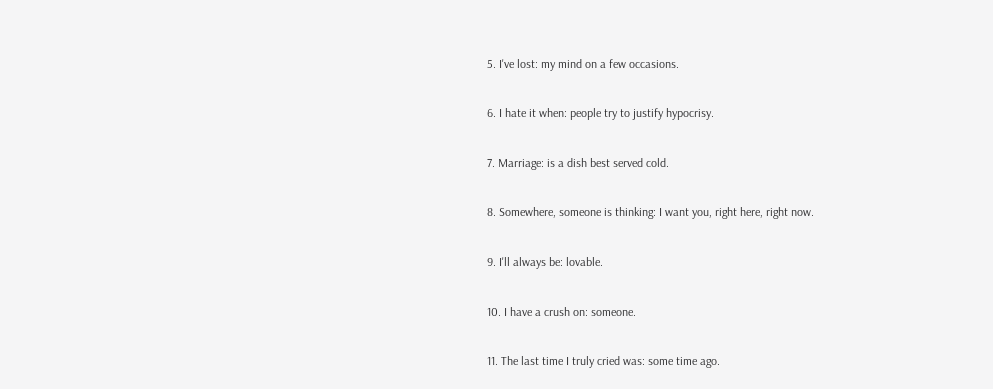5. I've lost: my mind on a few occasions.

6. I hate it when: people try to justify hypocrisy.

7. Marriage: is a dish best served cold.

8. Somewhere, someone is thinking: I want you, right here, right now.

9. I'll always be: lovable.

10. I have a crush on: someone.

11. The last time I truly cried was: some time ago.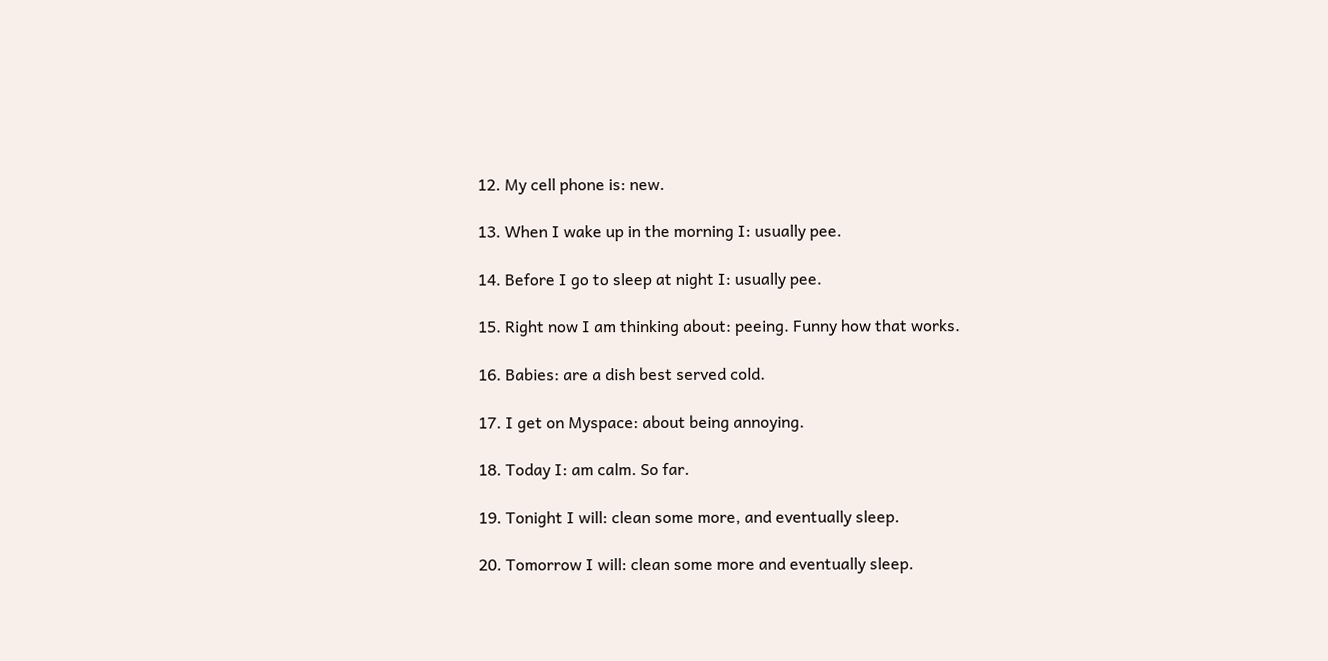12. My cell phone is: new.

13. When I wake up in the morning I: usually pee.

14. Before I go to sleep at night I: usually pee.

15. Right now I am thinking about: peeing. Funny how that works.

16. Babies: are a dish best served cold.

17. I get on Myspace: about being annoying.

18. Today I: am calm. So far.

19. Tonight I will: clean some more, and eventually sleep.

20. Tomorrow I will: clean some more and eventually sleep.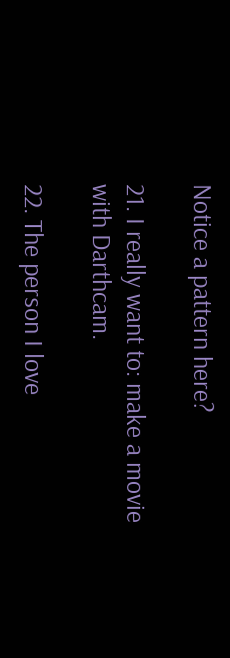Notice a pattern here?

21. I really want to: make a movie with Darthcam.

22. The person I love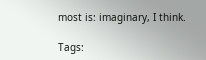most is: imaginary, I think.

Tags: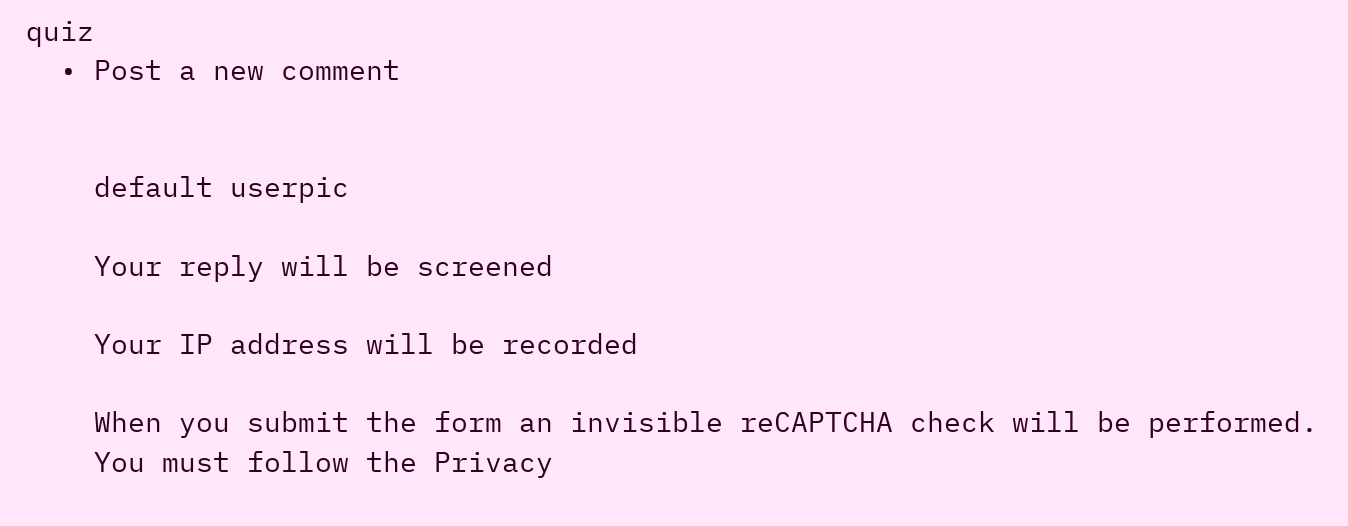quiz
  • Post a new comment


    default userpic

    Your reply will be screened

    Your IP address will be recorded

    When you submit the form an invisible reCAPTCHA check will be performed.
    You must follow the Privacy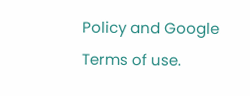Policy and Google Terms of use.